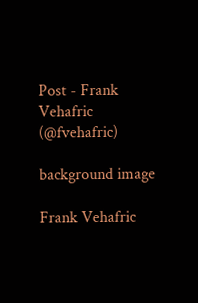Post - Frank Vehafric (@fvehafric)

background image

Frank Vehafric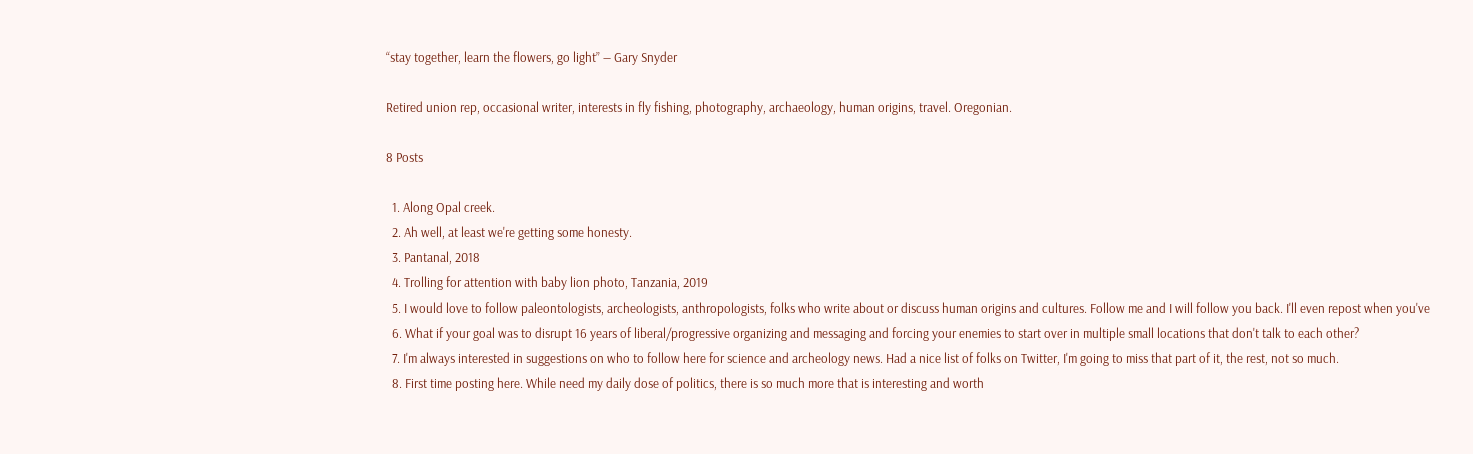“stay together, learn the flowers, go light” ― Gary Snyder

Retired union rep, occasional writer, interests in fly fishing, photography, archaeology, human origins, travel. Oregonian.

8 Posts

  1. Along Opal creek.
  2. Ah well, at least we're getting some honesty.
  3. Pantanal, 2018
  4. Trolling for attention with baby lion photo, Tanzania, 2019
  5. I would love to follow paleontologists, archeologists, anthropologists, folks who write about or discuss human origins and cultures. Follow me and I will follow you back. I'll even repost when you've
  6. What if your goal was to disrupt 16 years of liberal/progressive organizing and messaging and forcing your enemies to start over in multiple small locations that don't talk to each other?
  7. I'm always interested in suggestions on who to follow here for science and archeology news. Had a nice list of folks on Twitter, I'm going to miss that part of it, the rest, not so much.
  8. First time posting here. While need my daily dose of politics, there is so much more that is interesting and worth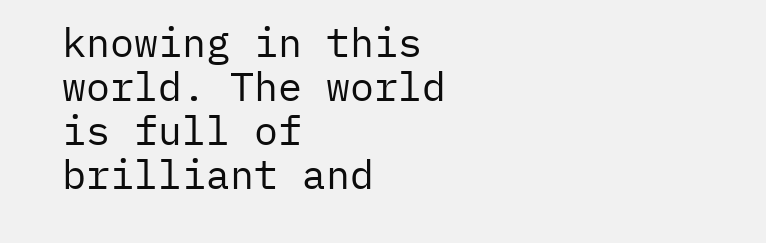knowing in this world. The world is full of brilliant and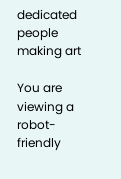dedicated people making art

You are viewing a robot-friendly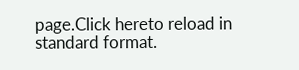page.Click hereto reload in standard format.